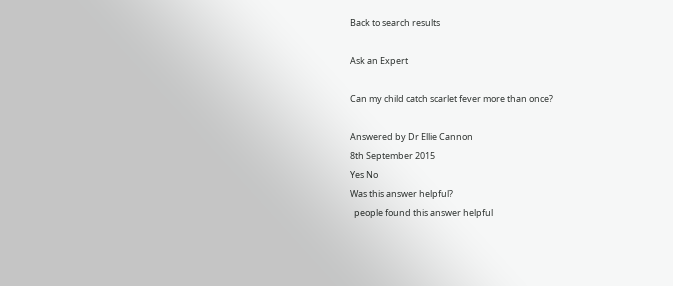Back to search results

Ask an Expert

Can my child catch scarlet fever more than once?

Answered by Dr Ellie Cannon
8th September 2015
Yes No
Was this answer helpful?
  people found this answer helpful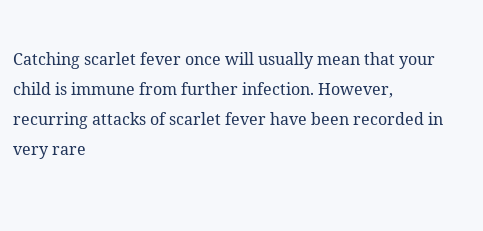Catching scarlet fever once will usually mean that your child is immune from further infection. However, recurring attacks of scarlet fever have been recorded in very rare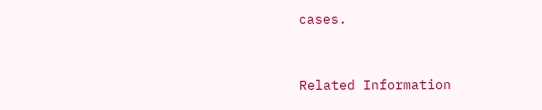cases.


Related Information